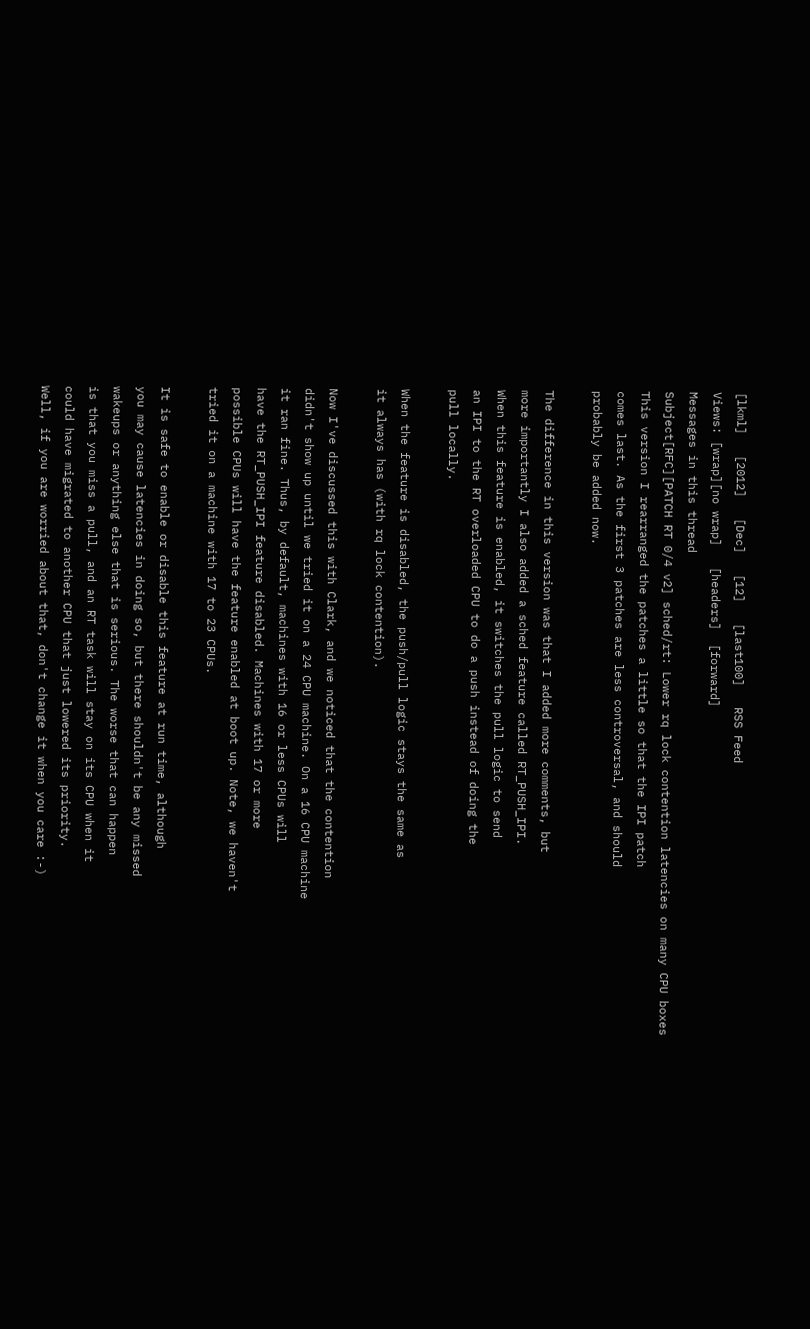[lkml]   [2012]   [Dec]   [12]   [last100]   RSS Feed
Views: [wrap][no wrap]   [headers]  [forward]
Messages in this thread
Subject[RFC][PATCH RT 0/4 v2] sched/rt: Lower rq lock contention latencies on many CPU boxes
This version I rearranged the patches a little so that the IPI patch
comes last. As the first 3 patches are less controversal, and should
probably be added now.

The difference in this version was that I added more comments, but
more importantly I also added a sched feature called RT_PUSH_IPI.
When this feature is enabled, it switches the pull logic to send
an IPI to the RT overloaded CPU to do a push instead of doing the
pull locally.

When the feature is disabled, the push/pull logic stays the same as
it always has (with rq lock contention).

Now I've discussed this with Clark, and we noticed that the contention
didn't show up until we tried it on a 24 CPU machine. On a 16 CPU machine
it ran fine. Thus, by default, machines with 16 or less CPUs will
have the RT_PUSH_IPI feature disabled. Machines with 17 or more
possible CPUs will have the feature enabled at boot up. Note, we haven't
tried it on a machine with 17 to 23 CPUs.

It is safe to enable or disable this feature at run time, although
you may cause latencies in doing so, but there shouldn't be any missed
wakeups or anything else that is serious. The worse that can happen
is that you miss a pull, and an RT task will stay on its CPU when it
could have migrated to another CPU that just lowered its priority.
Well, if you are worried about that, don't change it when you care :-)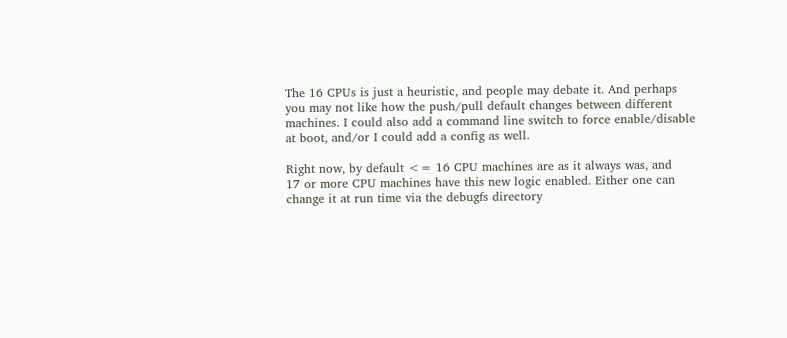The 16 CPUs is just a heuristic, and people may debate it. And perhaps
you may not like how the push/pull default changes between different
machines. I could also add a command line switch to force enable/disable
at boot, and/or I could add a config as well.

Right now, by default <= 16 CPU machines are as it always was, and
17 or more CPU machines have this new logic enabled. Either one can
change it at run time via the debugfs directory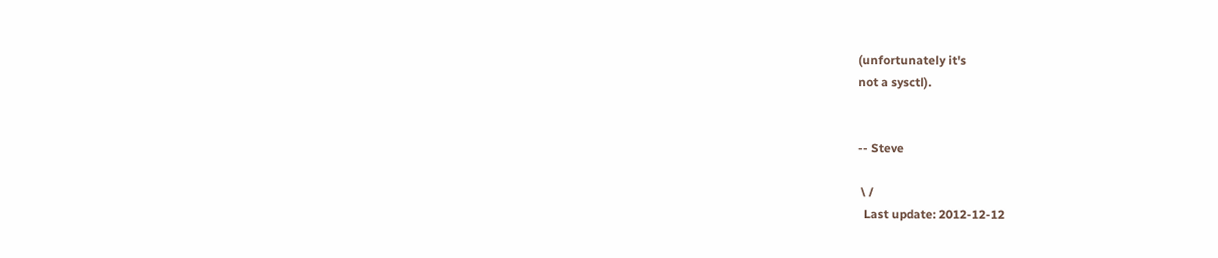(unfortunately it's
not a sysctl).


-- Steve

 \ /
  Last update: 2012-12-12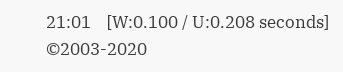21:01    [W:0.100 / U:0.208 seconds]
©2003-2020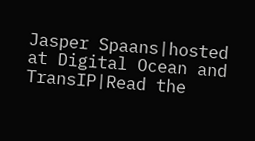Jasper Spaans|hosted at Digital Ocean and TransIP|Read the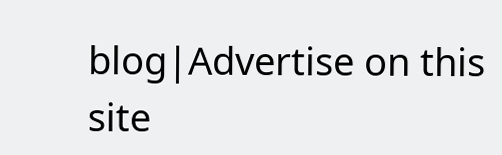blog|Advertise on this site